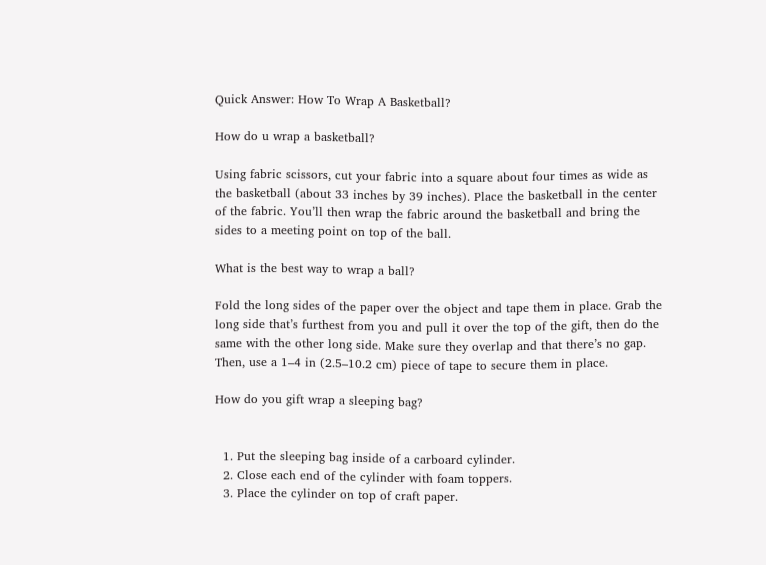Quick Answer: How To Wrap A Basketball?

How do u wrap a basketball?

Using fabric scissors, cut your fabric into a square about four times as wide as the basketball (about 33 inches by 39 inches). Place the basketball in the center of the fabric. You’ll then wrap the fabric around the basketball and bring the sides to a meeting point on top of the ball.

What is the best way to wrap a ball?

Fold the long sides of the paper over the object and tape them in place. Grab the long side that’s furthest from you and pull it over the top of the gift, then do the same with the other long side. Make sure they overlap and that there’s no gap. Then, use a 1–4 in (2.5–10.2 cm) piece of tape to secure them in place.

How do you gift wrap a sleeping bag?


  1. Put the sleeping bag inside of a carboard cylinder.
  2. Close each end of the cylinder with foam toppers.
  3. Place the cylinder on top of craft paper.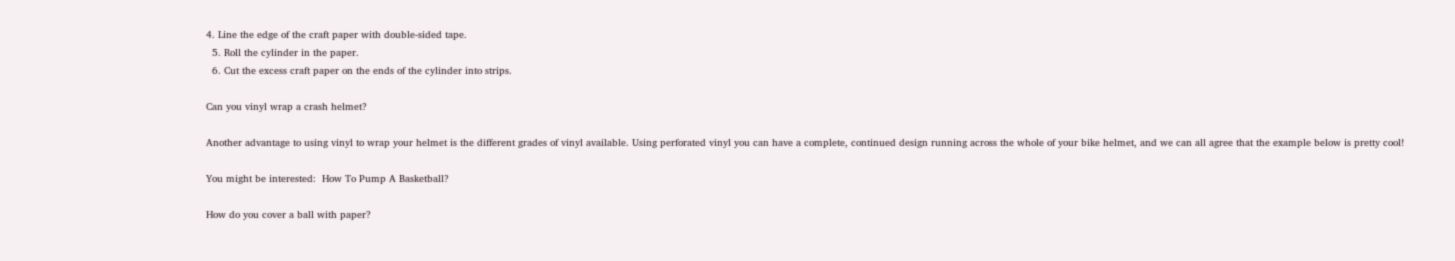4. Line the edge of the craft paper with double-sided tape.
  5. Roll the cylinder in the paper.
  6. Cut the excess craft paper on the ends of the cylinder into strips.

Can you vinyl wrap a crash helmet?

Another advantage to using vinyl to wrap your helmet is the different grades of vinyl available. Using perforated vinyl you can have a complete, continued design running across the whole of your bike helmet, and we can all agree that the example below is pretty cool!

You might be interested:  How To Pump A Basketball?

How do you cover a ball with paper?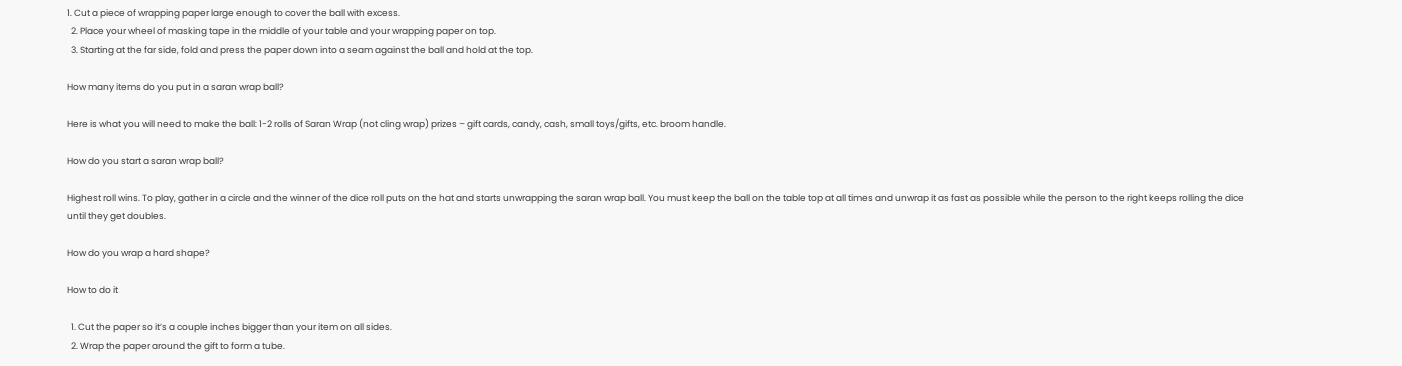1. Cut a piece of wrapping paper large enough to cover the ball with excess.
  2. Place your wheel of masking tape in the middle of your table and your wrapping paper on top.
  3. Starting at the far side, fold and press the paper down into a seam against the ball and hold at the top.

How many items do you put in a saran wrap ball?

Here is what you will need to make the ball: 1-2 rolls of Saran Wrap (not cling wrap) prizes – gift cards, candy, cash, small toys/gifts, etc. broom handle.

How do you start a saran wrap ball?

Highest roll wins. To play, gather in a circle and the winner of the dice roll puts on the hat and starts unwrapping the saran wrap ball. You must keep the ball on the table top at all times and unwrap it as fast as possible while the person to the right keeps rolling the dice until they get doubles.

How do you wrap a hard shape?

How to do it

  1. Cut the paper so it’s a couple inches bigger than your item on all sides.
  2. Wrap the paper around the gift to form a tube.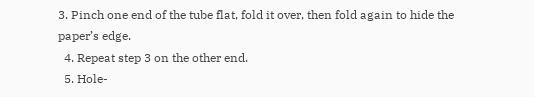3. Pinch one end of the tube flat, fold it over, then fold again to hide the paper’s edge.
  4. Repeat step 3 on the other end.
  5. Hole-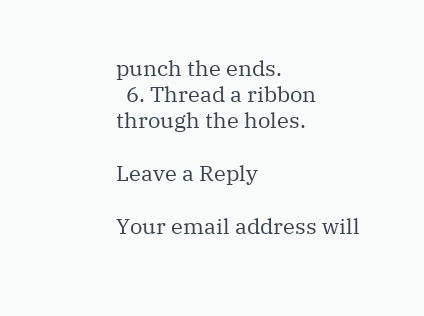punch the ends.
  6. Thread a ribbon through the holes.

Leave a Reply

Your email address will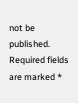not be published. Required fields are marked *